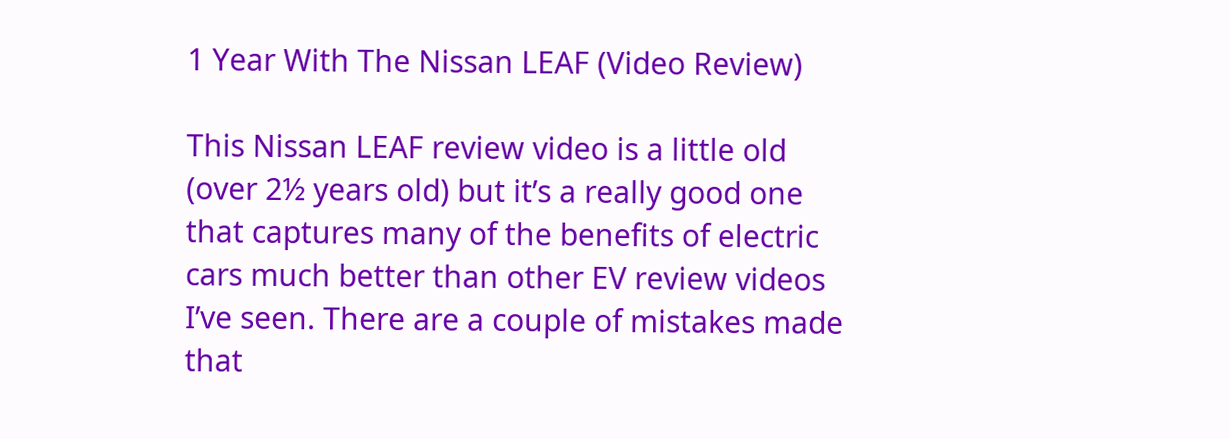1 Year With The Nissan LEAF (Video Review)

This Nissan LEAF review video is a little old (over 2½ years old) but it’s a really good one that captures many of the benefits of electric cars much better than other EV review videos I’ve seen. There are a couple of mistakes made that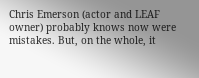Chris Emerson (actor and LEAF owner) probably knows now were mistakes. But, on the whole, it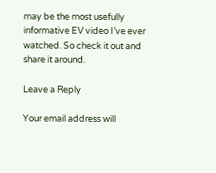may be the most usefully informative EV video I’ve ever watched. So check it out and share it around.

Leave a Reply

Your email address will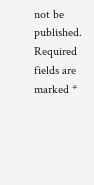not be published. Required fields are marked *